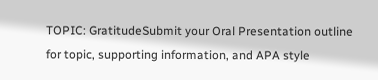TOPIC: GratitudeSubmit your Oral Presentation outline for topic, supporting information, and APA style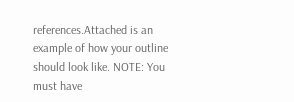references.Attached is an example of how your outline should look like. NOTE: You must have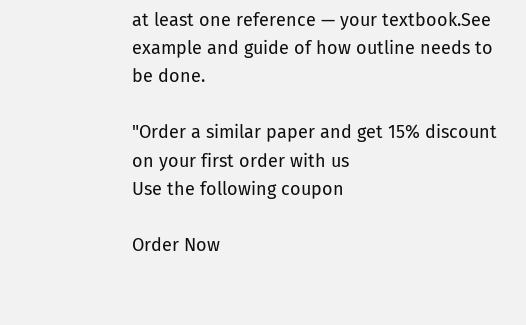at least one reference — your textbook.See example and guide of how outline needs to be done.

"Order a similar paper and get 15% discount on your first order with us
Use the following coupon

Order Now